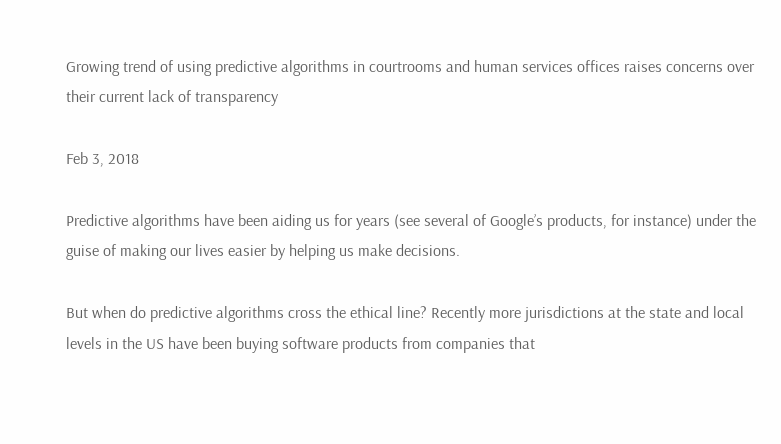Growing trend of using predictive algorithms in courtrooms and human services offices raises concerns over their current lack of transparency

Feb 3, 2018

Predictive algorithms have been aiding us for years (see several of Google’s products, for instance) under the guise of making our lives easier by helping us make decisions.

But when do predictive algorithms cross the ethical line? Recently more jurisdictions at the state and local levels in the US have been buying software products from companies that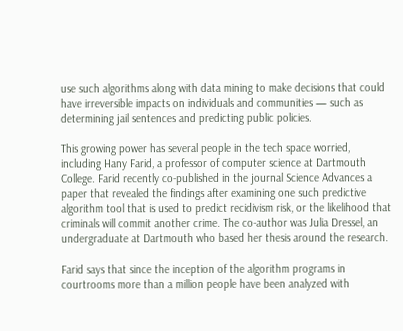use such algorithms along with data mining to make decisions that could have irreversible impacts on individuals and communities — such as determining jail sentences and predicting public policies.

This growing power has several people in the tech space worried, including Hany Farid, a professor of computer science at Dartmouth College. Farid recently co-published in the journal Science Advances a paper that revealed the findings after examining one such predictive algorithm tool that is used to predict recidivism risk, or the likelihood that criminals will commit another crime. The co-author was Julia Dressel, an undergraduate at Dartmouth who based her thesis around the research.

Farid says that since the inception of the algorithm programs in courtrooms more than a million people have been analyzed with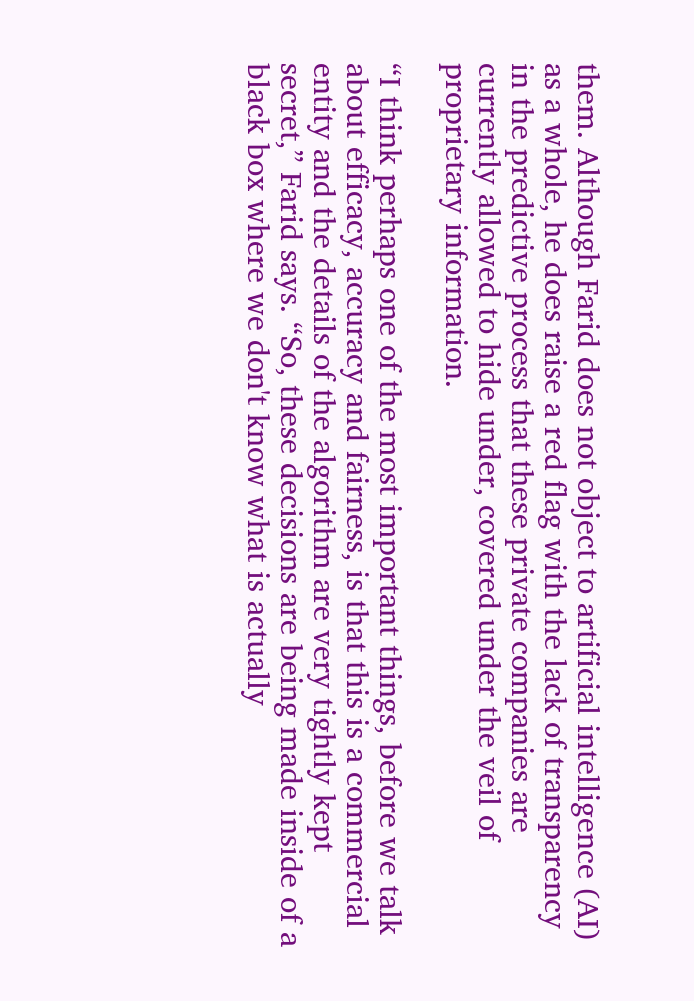them. Although Farid does not object to artificial intelligence (AI) as a whole, he does raise a red flag with the lack of transparency in the predictive process that these private companies are currently allowed to hide under, covered under the veil of proprietary information.

“I think perhaps one of the most important things, before we talk about efficacy, accuracy and fairness, is that this is a commercial entity and the details of the algorithm are very tightly kept secret,” Farid says. “So, these decisions are being made inside of a black box where we don't know what is actually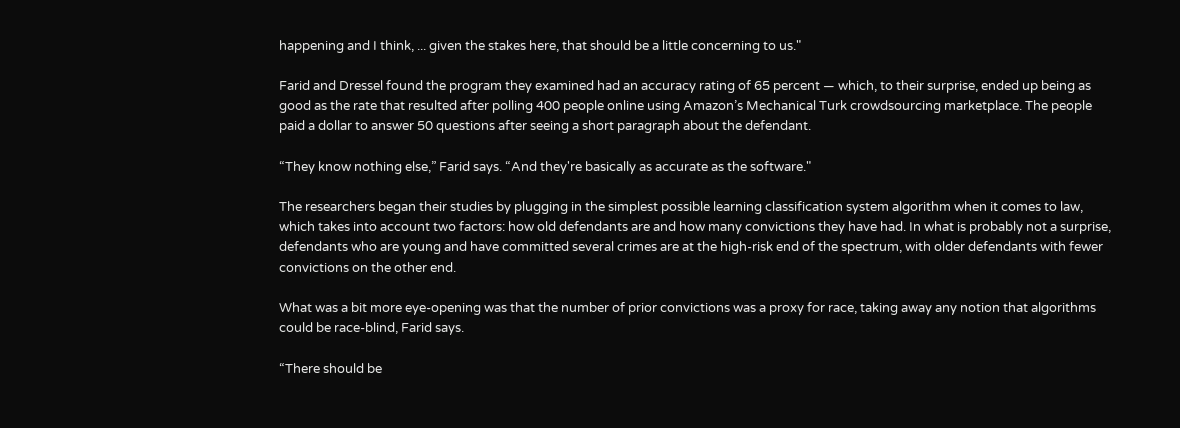happening and I think, ... given the stakes here, that should be a little concerning to us."

Farid and Dressel found the program they examined had an accuracy rating of 65 percent — which, to their surprise, ended up being as good as the rate that resulted after polling 400 people online using Amazon’s Mechanical Turk crowdsourcing marketplace. The people paid a dollar to answer 50 questions after seeing a short paragraph about the defendant.

“They know nothing else,” Farid says. “And they're basically as accurate as the software."

The researchers began their studies by plugging in the simplest possible learning classification system algorithm when it comes to law, which takes into account two factors: how old defendants are and how many convictions they have had. In what is probably not a surprise, defendants who are young and have committed several crimes are at the high-risk end of the spectrum, with older defendants with fewer convictions on the other end.

What was a bit more eye-opening was that the number of prior convictions was a proxy for race, taking away any notion that algorithms could be race-blind, Farid says.

“There should be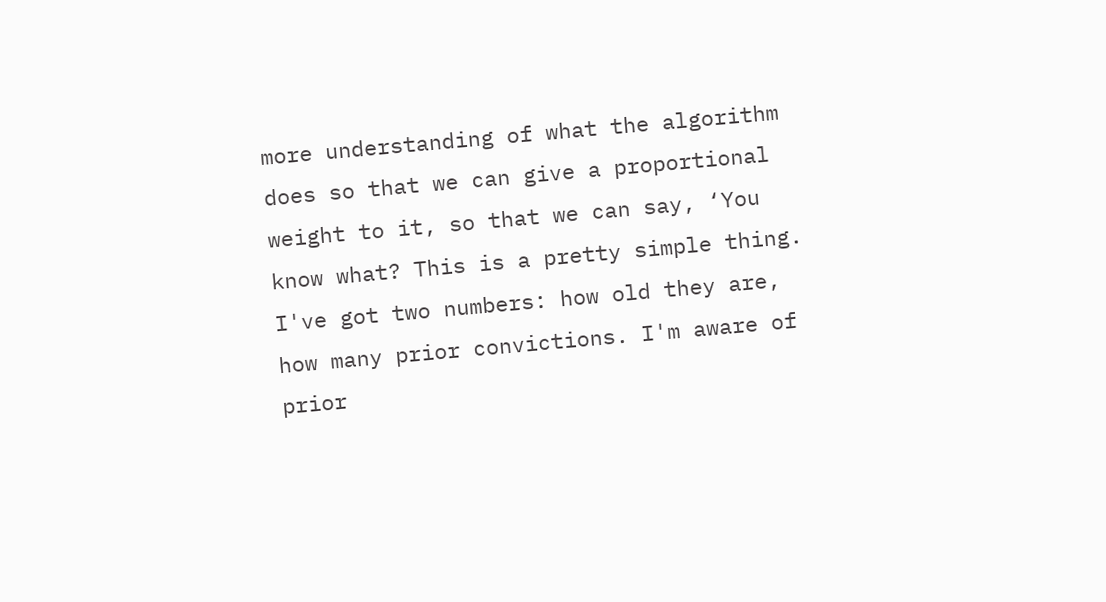more understanding of what the algorithm does so that we can give a proportional weight to it, so that we can say, ‘You know what? This is a pretty simple thing. I've got two numbers: how old they are, how many prior convictions. I'm aware of prior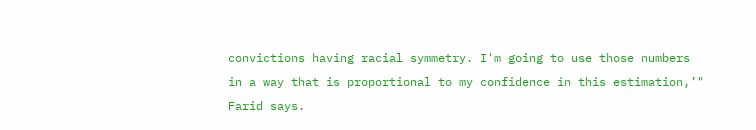convictions having racial symmetry. I'm going to use those numbers in a way that is proportional to my confidence in this estimation,’" Farid says.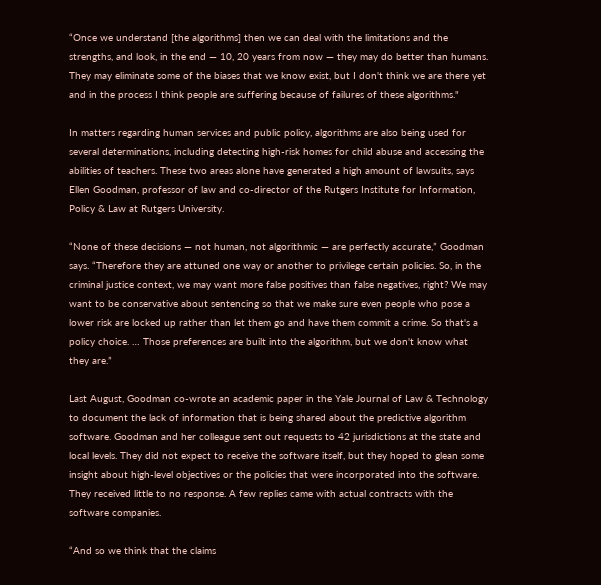“Once we understand [the algorithms] then we can deal with the limitations and the strengths, and look, in the end — 10, 20 years from now — they may do better than humans. They may eliminate some of the biases that we know exist, but I don't think we are there yet and in the process I think people are suffering because of failures of these algorithms."

In matters regarding human services and public policy, algorithms are also being used for several determinations, including detecting high-risk homes for child abuse and accessing the abilities of teachers. These two areas alone have generated a high amount of lawsuits, says Ellen Goodman, professor of law and co-director of the Rutgers Institute for Information, Policy & Law at Rutgers University.

“None of these decisions — not human, not algorithmic — are perfectly accurate,” Goodman says. “Therefore they are attuned one way or another to privilege certain policies. So, in the criminal justice context, we may want more false positives than false negatives, right? We may want to be conservative about sentencing so that we make sure even people who pose a lower risk are locked up rather than let them go and have them commit a crime. So that's a policy choice. … Those preferences are built into the algorithm, but we don't know what they are.”

Last August, Goodman co-wrote an academic paper in the Yale Journal of Law & Technology to document the lack of information that is being shared about the predictive algorithm software. Goodman and her colleague sent out requests to 42 jurisdictions at the state and local levels. They did not expect to receive the software itself, but they hoped to glean some insight about high-level objectives or the policies that were incorporated into the software. They received little to no response. A few replies came with actual contracts with the software companies.

“And so we think that the claims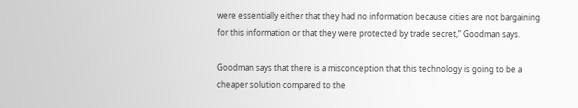were essentially either that they had no information because cities are not bargaining for this information or that they were protected by trade secret,” Goodman says.

Goodman says that there is a misconception that this technology is going to be a cheaper solution compared to the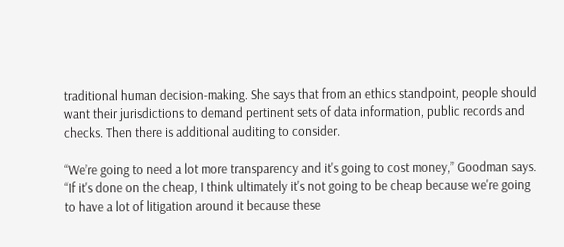traditional human decision-making. She says that from an ethics standpoint, people should want their jurisdictions to demand pertinent sets of data information, public records and checks. Then there is additional auditing to consider.

“We’re going to need a lot more transparency and it's going to cost money,” Goodman says. “If it's done on the cheap, I think ultimately it's not going to be cheap because we're going to have a lot of litigation around it because these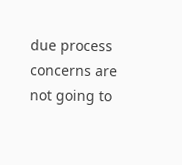due process concerns are not going to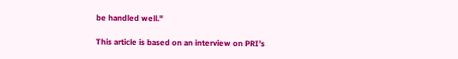be handled well."

This article is based on an interview on PRI’s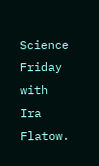Science Friday with Ira Flatow.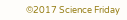©2017 Science Friday